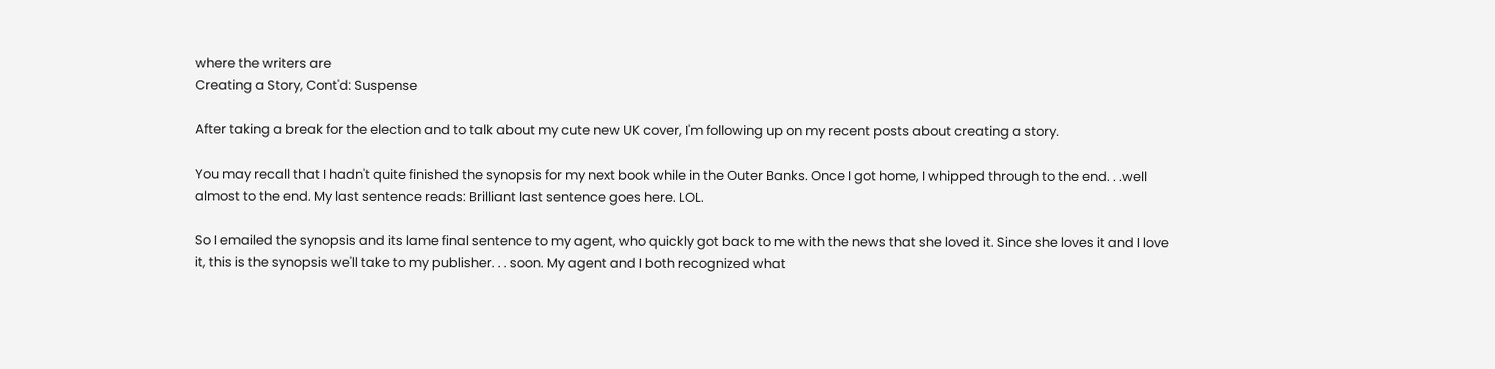where the writers are
Creating a Story, Cont'd: Suspense

After taking a break for the election and to talk about my cute new UK cover, I'm following up on my recent posts about creating a story.

You may recall that I hadn't quite finished the synopsis for my next book while in the Outer Banks. Once I got home, I whipped through to the end. . .well almost to the end. My last sentence reads: Brilliant last sentence goes here. LOL.

So I emailed the synopsis and its lame final sentence to my agent, who quickly got back to me with the news that she loved it. Since she loves it and I love it, this is the synopsis we'll take to my publisher. . . soon. My agent and I both recognized what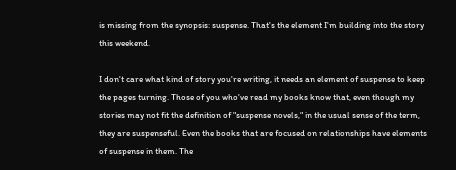is missing from the synopsis: suspense. That's the element I'm building into the story this weekend.

I don't care what kind of story you're writing, it needs an element of suspense to keep the pages turning. Those of you who've read my books know that, even though my stories may not fit the definition of "suspense novels," in the usual sense of the term, they are suspenseful. Even the books that are focused on relationships have elements of suspense in them. The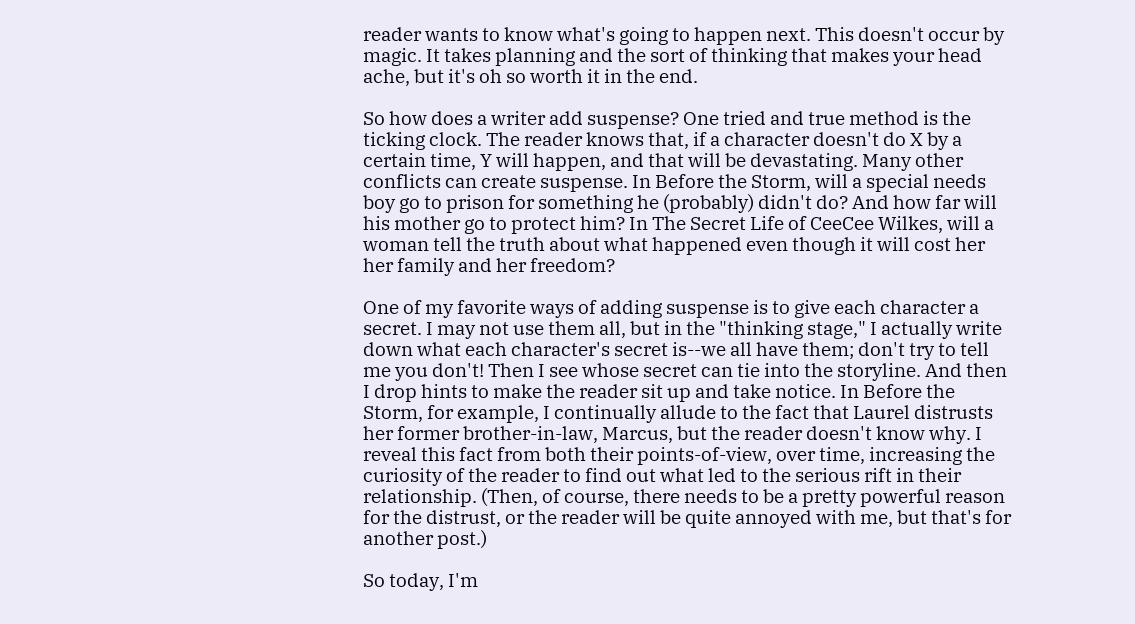reader wants to know what's going to happen next. This doesn't occur by magic. It takes planning and the sort of thinking that makes your head ache, but it's oh so worth it in the end.

So how does a writer add suspense? One tried and true method is the ticking clock. The reader knows that, if a character doesn't do X by a certain time, Y will happen, and that will be devastating. Many other conflicts can create suspense. In Before the Storm, will a special needs boy go to prison for something he (probably) didn't do? And how far will his mother go to protect him? In The Secret Life of CeeCee Wilkes, will a woman tell the truth about what happened even though it will cost her her family and her freedom?

One of my favorite ways of adding suspense is to give each character a secret. I may not use them all, but in the "thinking stage," I actually write down what each character's secret is--we all have them; don't try to tell me you don't! Then I see whose secret can tie into the storyline. And then I drop hints to make the reader sit up and take notice. In Before the Storm, for example, I continually allude to the fact that Laurel distrusts her former brother-in-law, Marcus, but the reader doesn't know why. I reveal this fact from both their points-of-view, over time, increasing the curiosity of the reader to find out what led to the serious rift in their relationship. (Then, of course, there needs to be a pretty powerful reason for the distrust, or the reader will be quite annoyed with me, but that's for another post.)

So today, I'm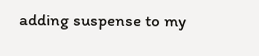adding suspense to my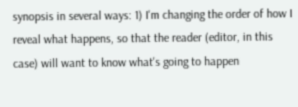synopsis in several ways: 1) I'm changing the order of how I reveal what happens, so that the reader (editor, in this case) will want to know what's going to happen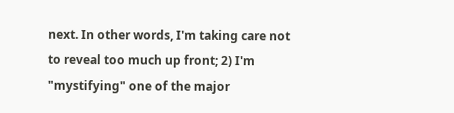next. In other words, I'm taking care not to reveal too much up front; 2) I'm "mystifying" one of the major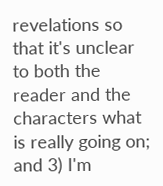revelations so that it's unclear to both the reader and the characters what is really going on; and 3) I'm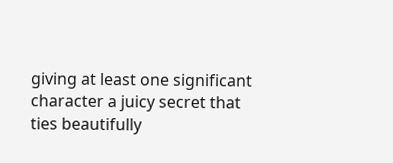giving at least one significant character a juicy secret that ties beautifully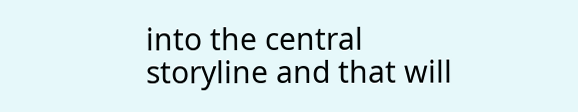into the central storyline and that will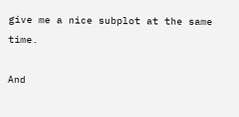give me a nice subplot at the same time.

And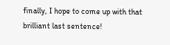finally, I hope to come up with that brilliant last sentence!